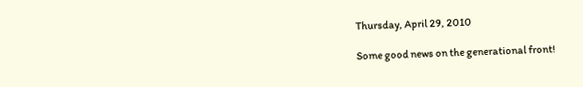Thursday, April 29, 2010

Some good news on the generational front!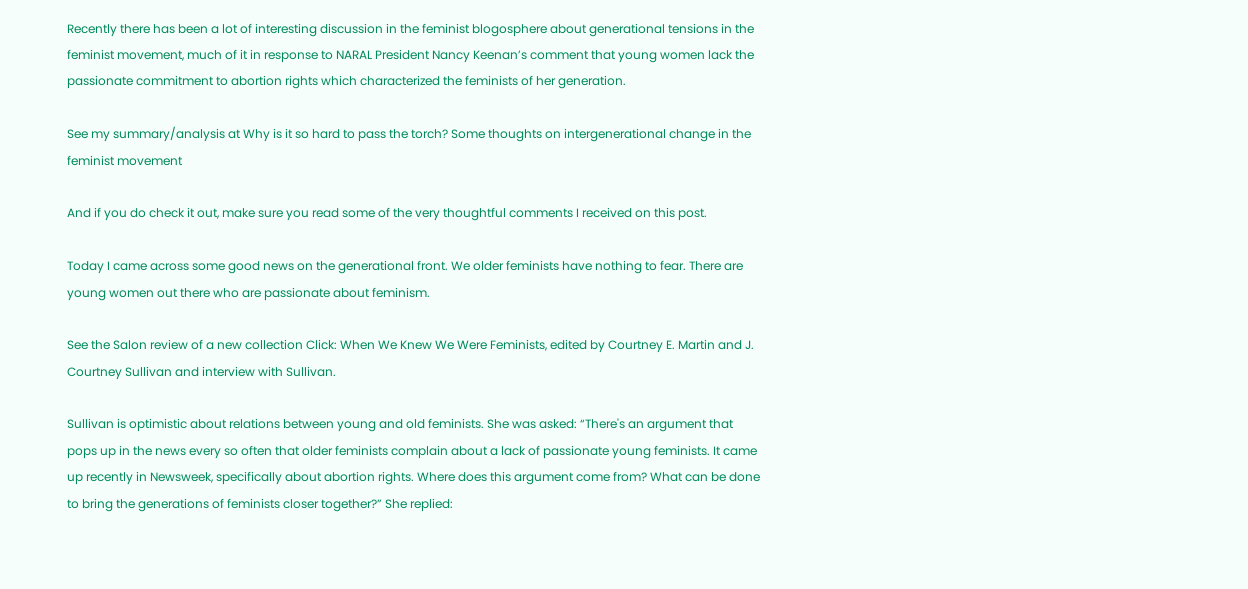Recently there has been a lot of interesting discussion in the feminist blogosphere about generational tensions in the feminist movement, much of it in response to NARAL President Nancy Keenan’s comment that young women lack the passionate commitment to abortion rights which characterized the feminists of her generation.

See my summary/analysis at Why is it so hard to pass the torch? Some thoughts on intergenerational change in the feminist movement

And if you do check it out, make sure you read some of the very thoughtful comments I received on this post.

Today I came across some good news on the generational front. We older feminists have nothing to fear. There are young women out there who are passionate about feminism.

See the Salon review of a new collection Click: When We Knew We Were Feminists, edited by Courtney E. Martin and J. Courtney Sullivan and interview with Sullivan.

Sullivan is optimistic about relations between young and old feminists. She was asked: “There's an argument that pops up in the news every so often that older feminists complain about a lack of passionate young feminists. It came up recently in Newsweek, specifically about abortion rights. Where does this argument come from? What can be done to bring the generations of feminists closer together?” She replied: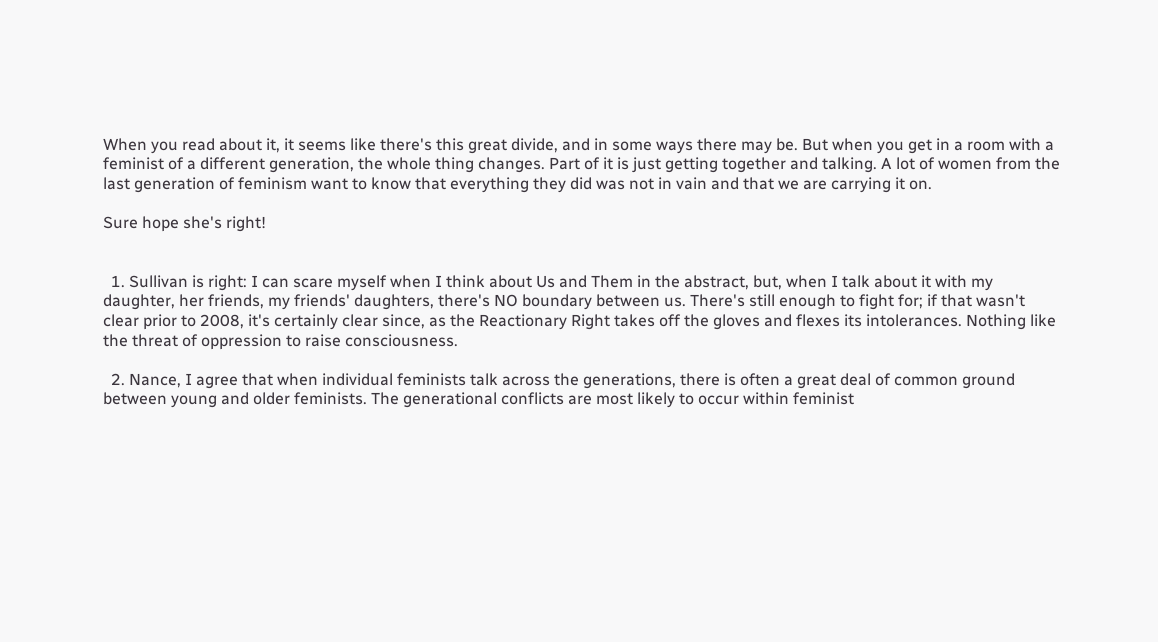When you read about it, it seems like there's this great divide, and in some ways there may be. But when you get in a room with a feminist of a different generation, the whole thing changes. Part of it is just getting together and talking. A lot of women from the last generation of feminism want to know that everything they did was not in vain and that we are carrying it on.

Sure hope she's right!


  1. Sullivan is right: I can scare myself when I think about Us and Them in the abstract, but, when I talk about it with my daughter, her friends, my friends' daughters, there's NO boundary between us. There's still enough to fight for; if that wasn't clear prior to 2008, it's certainly clear since, as the Reactionary Right takes off the gloves and flexes its intolerances. Nothing like the threat of oppression to raise consciousness.

  2. Nance, I agree that when individual feminists talk across the generations, there is often a great deal of common ground between young and older feminists. The generational conflicts are most likely to occur within feminist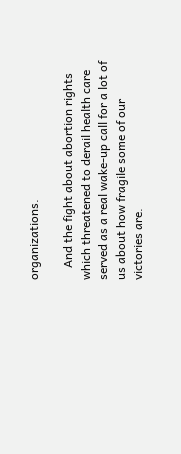organizations.

    And the fight about abortion rights which threatened to derail health care served as a real wake-up call for a lot of us about how fragile some of our victories are.